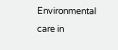Environmental care in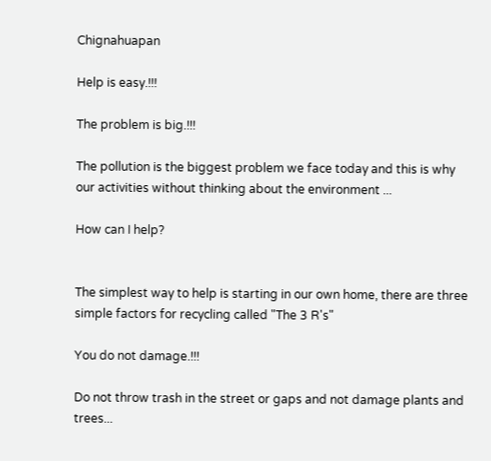Chignahuapan

Help is easy.!!!

The problem is big.!!!

The pollution is the biggest problem we face today and this is why our activities without thinking about the environment ...

How can I help?


The simplest way to help is starting in our own home, there are three simple factors for recycling called "The 3 R's"

You do not damage.!!!

Do not throw trash in the street or gaps and not damage plants and trees...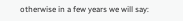otherwise in a few years we will say: